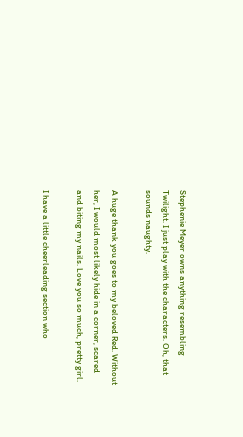Stephenie Meyer owns anything resembling Twilight. I just play with the characters. Oh, that sounds naughty.

A huge thank you goes to my beloved Red. Without her, I would most likely hide in a corner, scared and biting my nails. Love you so much, pretty girl.

I have a little cheerleading section who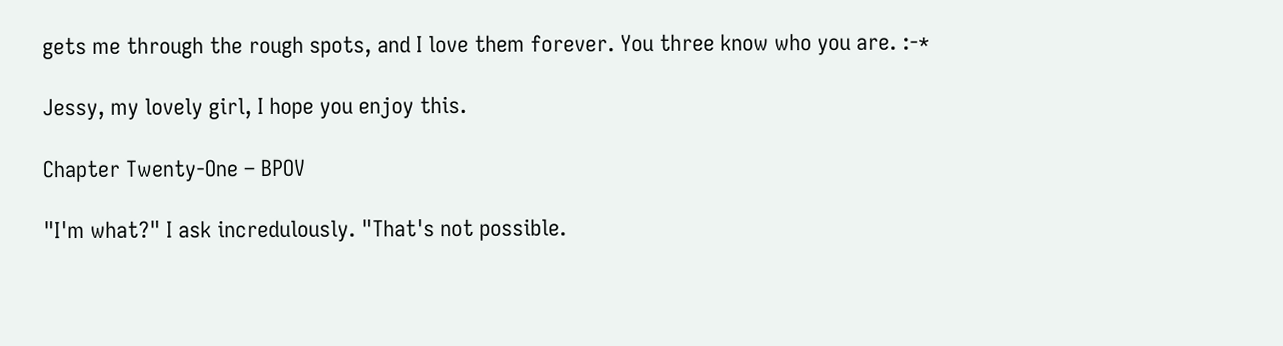gets me through the rough spots, and I love them forever. You three know who you are. :-*

Jessy, my lovely girl, I hope you enjoy this.

Chapter Twenty-One – BPOV

"I'm what?" I ask incredulously. "That's not possible.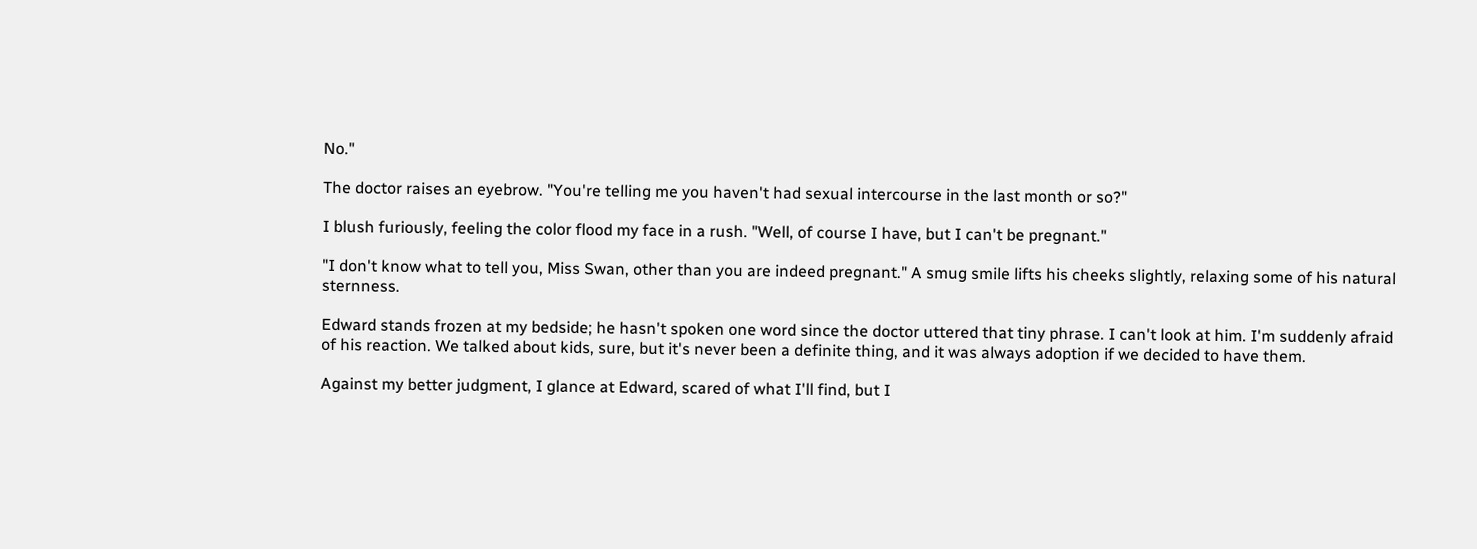No."

The doctor raises an eyebrow. "You're telling me you haven't had sexual intercourse in the last month or so?"

I blush furiously, feeling the color flood my face in a rush. "Well, of course I have, but I can't be pregnant."

"I don't know what to tell you, Miss Swan, other than you are indeed pregnant." A smug smile lifts his cheeks slightly, relaxing some of his natural sternness.

Edward stands frozen at my bedside; he hasn't spoken one word since the doctor uttered that tiny phrase. I can't look at him. I'm suddenly afraid of his reaction. We talked about kids, sure, but it's never been a definite thing, and it was always adoption if we decided to have them.

Against my better judgment, I glance at Edward, scared of what I'll find, but I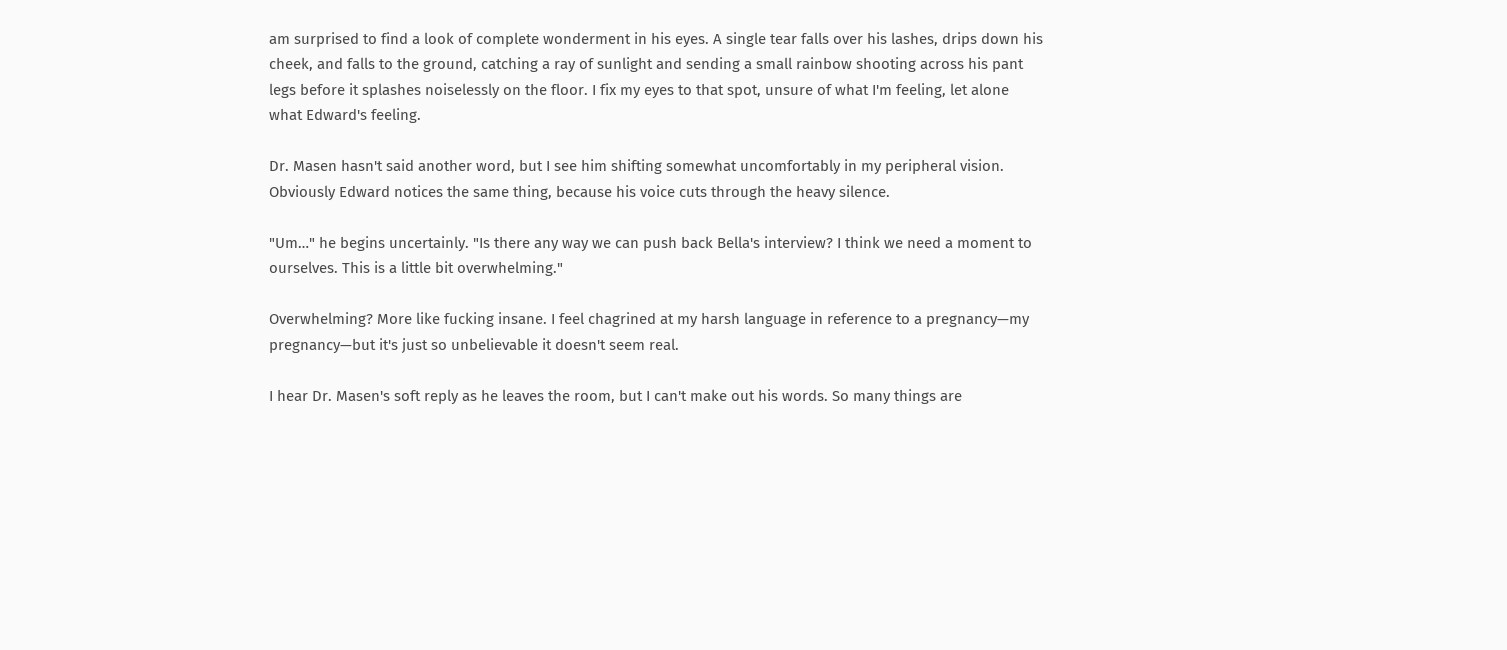am surprised to find a look of complete wonderment in his eyes. A single tear falls over his lashes, drips down his cheek, and falls to the ground, catching a ray of sunlight and sending a small rainbow shooting across his pant legs before it splashes noiselessly on the floor. I fix my eyes to that spot, unsure of what I'm feeling, let alone what Edward's feeling.

Dr. Masen hasn't said another word, but I see him shifting somewhat uncomfortably in my peripheral vision. Obviously Edward notices the same thing, because his voice cuts through the heavy silence.

"Um…" he begins uncertainly. "Is there any way we can push back Bella's interview? I think we need a moment to ourselves. This is a little bit overwhelming."

Overwhelming? More like fucking insane. I feel chagrined at my harsh language in reference to a pregnancy—my pregnancy—but it's just so unbelievable it doesn't seem real.

I hear Dr. Masen's soft reply as he leaves the room, but I can't make out his words. So many things are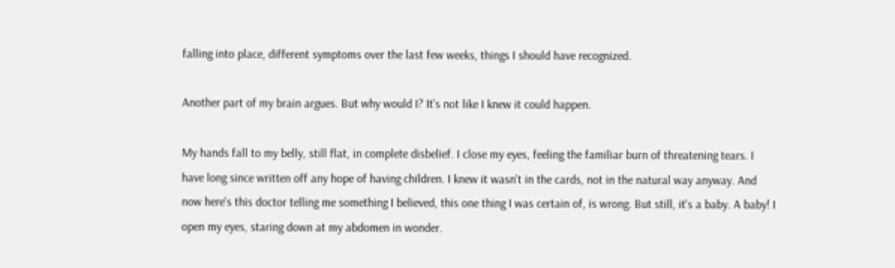falling into place, different symptoms over the last few weeks, things I should have recognized.

Another part of my brain argues. But why would I? It's not like I knew it could happen.

My hands fall to my belly, still flat, in complete disbelief. I close my eyes, feeling the familiar burn of threatening tears. I have long since written off any hope of having children. I knew it wasn't in the cards, not in the natural way anyway. And now here's this doctor telling me something I believed, this one thing I was certain of, is wrong. But still, it's a baby. A baby! I open my eyes, staring down at my abdomen in wonder.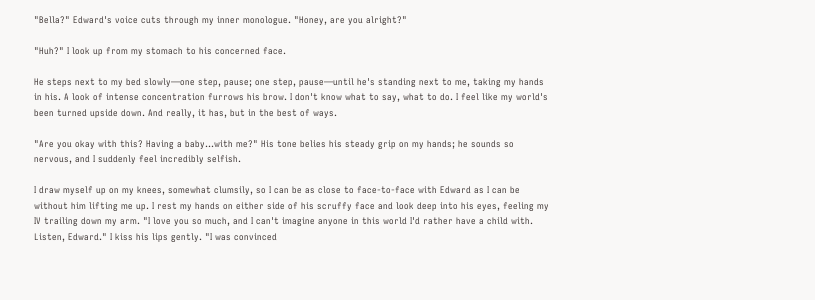"Bella?" Edward's voice cuts through my inner monologue. "Honey, are you alright?"

"Huh?" I look up from my stomach to his concerned face.

He steps next to my bed slowly—one step, pause; one step, pause—until he's standing next to me, taking my hands in his. A look of intense concentration furrows his brow. I don't know what to say, what to do. I feel like my world's been turned upside down. And really, it has, but in the best of ways.

"Are you okay with this? Having a baby…with me?" His tone belies his steady grip on my hands; he sounds so nervous, and I suddenly feel incredibly selfish.

I draw myself up on my knees, somewhat clumsily, so I can be as close to face-to-face with Edward as I can be without him lifting me up. I rest my hands on either side of his scruffy face and look deep into his eyes, feeling my IV trailing down my arm. "I love you so much, and I can't imagine anyone in this world I'd rather have a child with. Listen, Edward." I kiss his lips gently. "I was convinced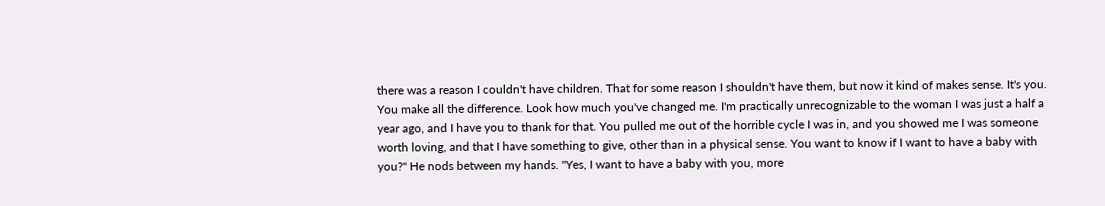there was a reason I couldn't have children. That for some reason I shouldn't have them, but now it kind of makes sense. It's you. You make all the difference. Look how much you've changed me. I'm practically unrecognizable to the woman I was just a half a year ago, and I have you to thank for that. You pulled me out of the horrible cycle I was in, and you showed me I was someone worth loving, and that I have something to give, other than in a physical sense. You want to know if I want to have a baby with you?" He nods between my hands. "Yes, I want to have a baby with you, more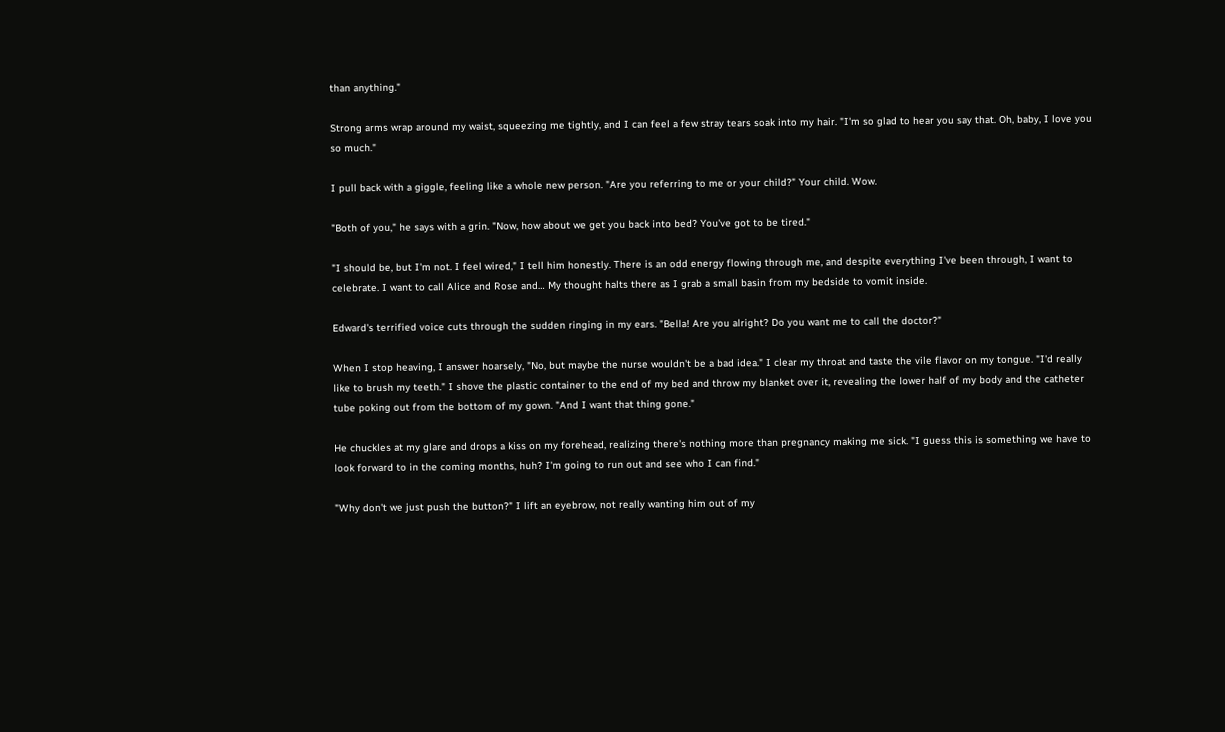than anything."

Strong arms wrap around my waist, squeezing me tightly, and I can feel a few stray tears soak into my hair. "I'm so glad to hear you say that. Oh, baby, I love you so much."

I pull back with a giggle, feeling like a whole new person. "Are you referring to me or your child?" Your child. Wow.

"Both of you," he says with a grin. "Now, how about we get you back into bed? You've got to be tired."

"I should be, but I'm not. I feel wired," I tell him honestly. There is an odd energy flowing through me, and despite everything I've been through, I want to celebrate. I want to call Alice and Rose and… My thought halts there as I grab a small basin from my bedside to vomit inside.

Edward's terrified voice cuts through the sudden ringing in my ears. "Bella! Are you alright? Do you want me to call the doctor?"

When I stop heaving, I answer hoarsely, "No, but maybe the nurse wouldn't be a bad idea." I clear my throat and taste the vile flavor on my tongue. "I'd really like to brush my teeth." I shove the plastic container to the end of my bed and throw my blanket over it, revealing the lower half of my body and the catheter tube poking out from the bottom of my gown. "And I want that thing gone."

He chuckles at my glare and drops a kiss on my forehead, realizing there's nothing more than pregnancy making me sick. "I guess this is something we have to look forward to in the coming months, huh? I'm going to run out and see who I can find."

"Why don't we just push the button?" I lift an eyebrow, not really wanting him out of my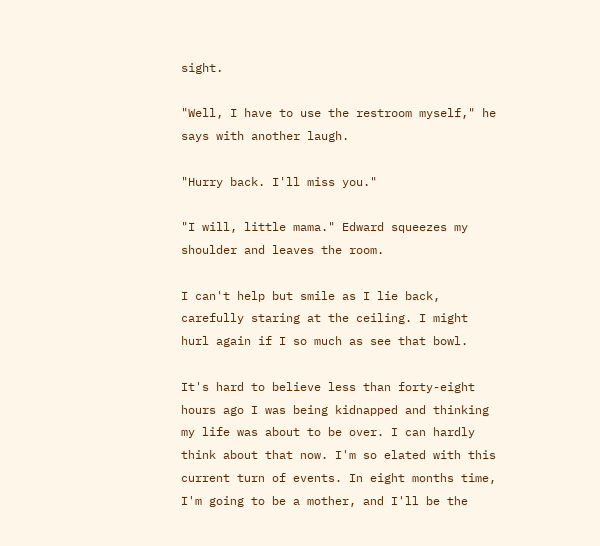sight.

"Well, I have to use the restroom myself," he says with another laugh.

"Hurry back. I'll miss you."

"I will, little mama." Edward squeezes my shoulder and leaves the room.

I can't help but smile as I lie back, carefully staring at the ceiling. I might hurl again if I so much as see that bowl.

It's hard to believe less than forty-eight hours ago I was being kidnapped and thinking my life was about to be over. I can hardly think about that now. I'm so elated with this current turn of events. In eight months time, I'm going to be a mother, and I'll be the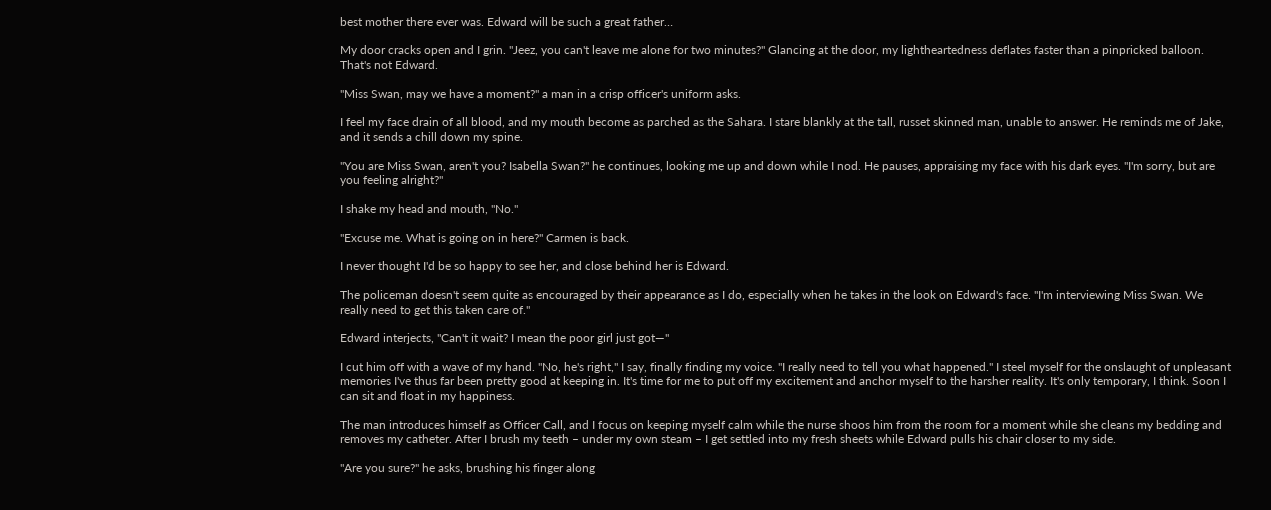best mother there ever was. Edward will be such a great father…

My door cracks open and I grin. "Jeez, you can't leave me alone for two minutes?" Glancing at the door, my lightheartedness deflates faster than a pinpricked balloon. That's not Edward.

"Miss Swan, may we have a moment?" a man in a crisp officer's uniform asks.

I feel my face drain of all blood, and my mouth become as parched as the Sahara. I stare blankly at the tall, russet skinned man, unable to answer. He reminds me of Jake, and it sends a chill down my spine.

"You are Miss Swan, aren't you? Isabella Swan?" he continues, looking me up and down while I nod. He pauses, appraising my face with his dark eyes. "I'm sorry, but are you feeling alright?"

I shake my head and mouth, "No."

"Excuse me. What is going on in here?" Carmen is back.

I never thought I'd be so happy to see her, and close behind her is Edward.

The policeman doesn't seem quite as encouraged by their appearance as I do, especially when he takes in the look on Edward's face. "I'm interviewing Miss Swan. We really need to get this taken care of."

Edward interjects, "Can't it wait? I mean the poor girl just got—"

I cut him off with a wave of my hand. "No, he's right," I say, finally finding my voice. "I really need to tell you what happened." I steel myself for the onslaught of unpleasant memories I've thus far been pretty good at keeping in. It's time for me to put off my excitement and anchor myself to the harsher reality. It's only temporary, I think. Soon I can sit and float in my happiness.

The man introduces himself as Officer Call, and I focus on keeping myself calm while the nurse shoos him from the room for a moment while she cleans my bedding and removes my catheter. After I brush my teeth – under my own steam – I get settled into my fresh sheets while Edward pulls his chair closer to my side.

"Are you sure?" he asks, brushing his finger along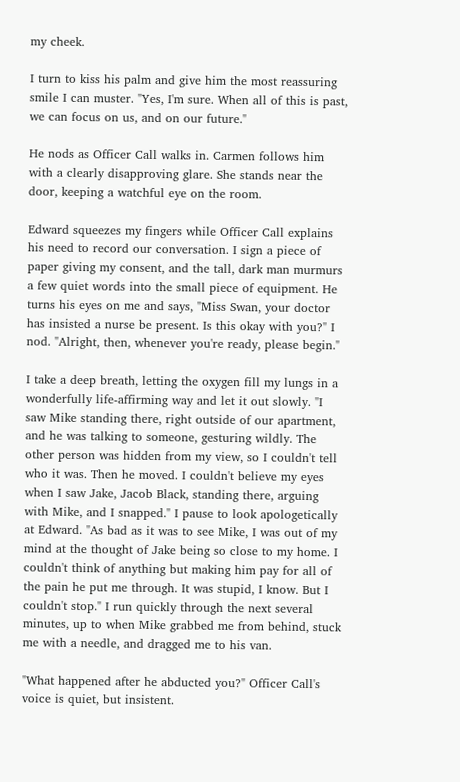my cheek.

I turn to kiss his palm and give him the most reassuring smile I can muster. "Yes, I'm sure. When all of this is past, we can focus on us, and on our future."

He nods as Officer Call walks in. Carmen follows him with a clearly disapproving glare. She stands near the door, keeping a watchful eye on the room.

Edward squeezes my fingers while Officer Call explains his need to record our conversation. I sign a piece of paper giving my consent, and the tall, dark man murmurs a few quiet words into the small piece of equipment. He turns his eyes on me and says, "Miss Swan, your doctor has insisted a nurse be present. Is this okay with you?" I nod. "Alright, then, whenever you're ready, please begin."

I take a deep breath, letting the oxygen fill my lungs in a wonderfully life-affirming way and let it out slowly. "I saw Mike standing there, right outside of our apartment, and he was talking to someone, gesturing wildly. The other person was hidden from my view, so I couldn't tell who it was. Then he moved. I couldn't believe my eyes when I saw Jake, Jacob Black, standing there, arguing with Mike, and I snapped." I pause to look apologetically at Edward. "As bad as it was to see Mike, I was out of my mind at the thought of Jake being so close to my home. I couldn't think of anything but making him pay for all of the pain he put me through. It was stupid, I know. But I couldn't stop." I run quickly through the next several minutes, up to when Mike grabbed me from behind, stuck me with a needle, and dragged me to his van.

"What happened after he abducted you?" Officer Call's voice is quiet, but insistent.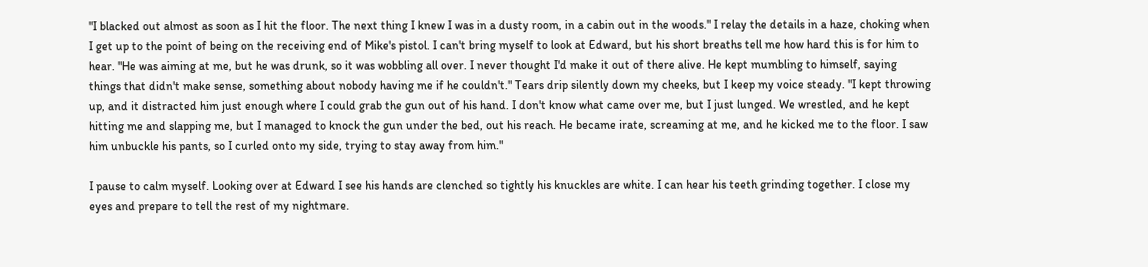"I blacked out almost as soon as I hit the floor. The next thing I knew I was in a dusty room, in a cabin out in the woods." I relay the details in a haze, choking when I get up to the point of being on the receiving end of Mike's pistol. I can't bring myself to look at Edward, but his short breaths tell me how hard this is for him to hear. "He was aiming at me, but he was drunk, so it was wobbling all over. I never thought I'd make it out of there alive. He kept mumbling to himself, saying things that didn't make sense, something about nobody having me if he couldn't." Tears drip silently down my cheeks, but I keep my voice steady. "I kept throwing up, and it distracted him just enough where I could grab the gun out of his hand. I don't know what came over me, but I just lunged. We wrestled, and he kept hitting me and slapping me, but I managed to knock the gun under the bed, out his reach. He became irate, screaming at me, and he kicked me to the floor. I saw him unbuckle his pants, so I curled onto my side, trying to stay away from him."

I pause to calm myself. Looking over at Edward I see his hands are clenched so tightly his knuckles are white. I can hear his teeth grinding together. I close my eyes and prepare to tell the rest of my nightmare.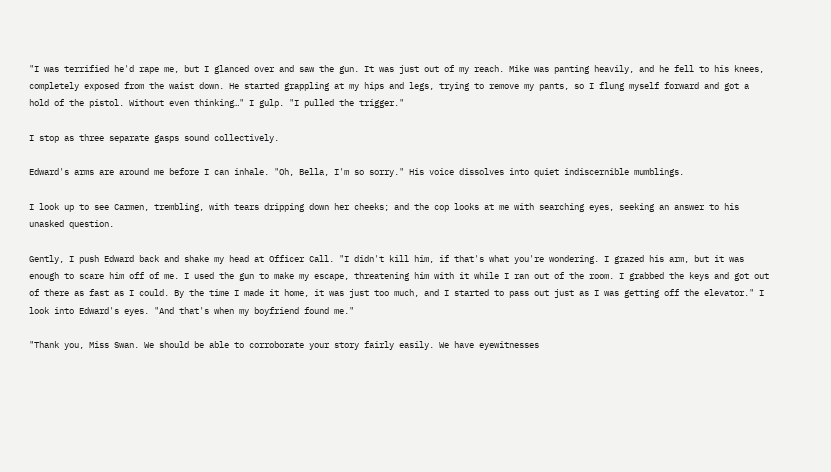"I was terrified he'd rape me, but I glanced over and saw the gun. It was just out of my reach. Mike was panting heavily, and he fell to his knees, completely exposed from the waist down. He started grappling at my hips and legs, trying to remove my pants, so I flung myself forward and got a hold of the pistol. Without even thinking…" I gulp. "I pulled the trigger."

I stop as three separate gasps sound collectively.

Edward's arms are around me before I can inhale. "Oh, Bella, I'm so sorry." His voice dissolves into quiet indiscernible mumblings.

I look up to see Carmen, trembling, with tears dripping down her cheeks; and the cop looks at me with searching eyes, seeking an answer to his unasked question.

Gently, I push Edward back and shake my head at Officer Call. "I didn't kill him, if that's what you're wondering. I grazed his arm, but it was enough to scare him off of me. I used the gun to make my escape, threatening him with it while I ran out of the room. I grabbed the keys and got out of there as fast as I could. By the time I made it home, it was just too much, and I started to pass out just as I was getting off the elevator." I look into Edward's eyes. "And that's when my boyfriend found me."

"Thank you, Miss Swan. We should be able to corroborate your story fairly easily. We have eyewitnesses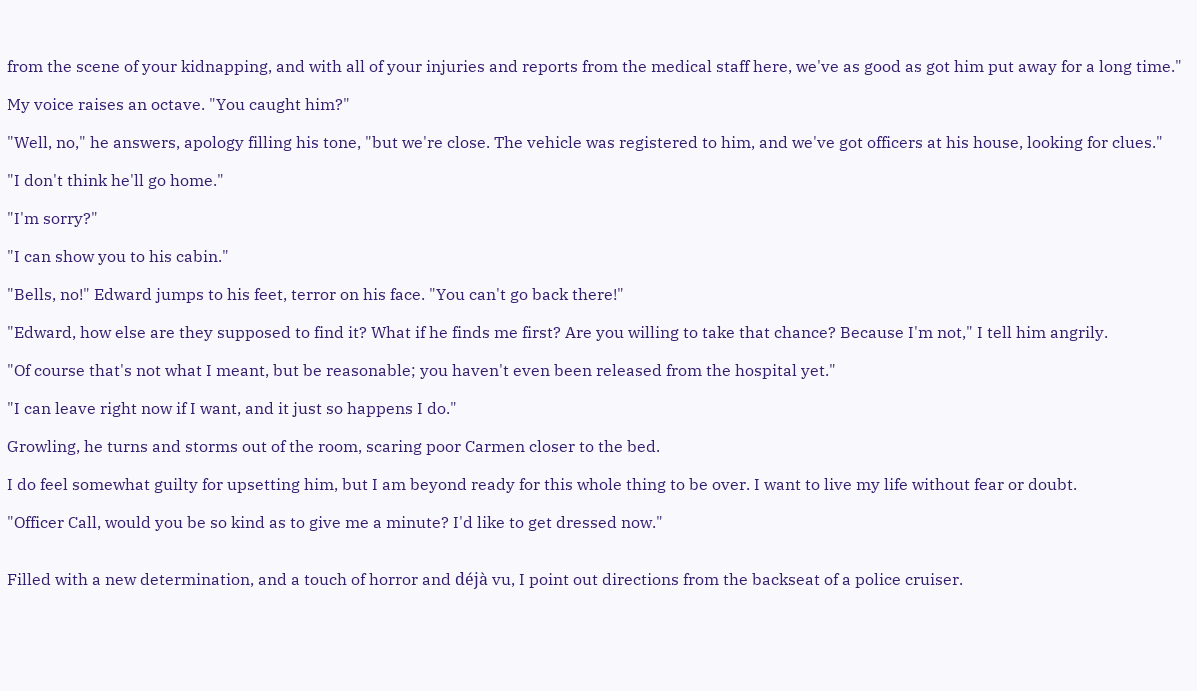from the scene of your kidnapping, and with all of your injuries and reports from the medical staff here, we've as good as got him put away for a long time."

My voice raises an octave. "You caught him?"

"Well, no," he answers, apology filling his tone, "but we're close. The vehicle was registered to him, and we've got officers at his house, looking for clues."

"I don't think he'll go home."

"I'm sorry?"

"I can show you to his cabin."

"Bells, no!" Edward jumps to his feet, terror on his face. "You can't go back there!"

"Edward, how else are they supposed to find it? What if he finds me first? Are you willing to take that chance? Because I'm not," I tell him angrily.

"Of course that's not what I meant, but be reasonable; you haven't even been released from the hospital yet."

"I can leave right now if I want, and it just so happens I do."

Growling, he turns and storms out of the room, scaring poor Carmen closer to the bed.

I do feel somewhat guilty for upsetting him, but I am beyond ready for this whole thing to be over. I want to live my life without fear or doubt.

"Officer Call, would you be so kind as to give me a minute? I'd like to get dressed now."


Filled with a new determination, and a touch of horror and déjà vu, I point out directions from the backseat of a police cruiser.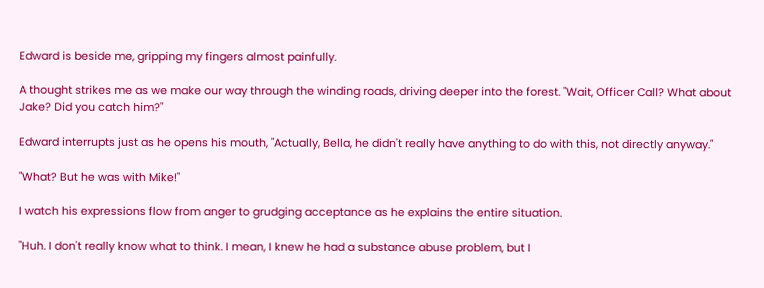Edward is beside me, gripping my fingers almost painfully.

A thought strikes me as we make our way through the winding roads, driving deeper into the forest. "Wait, Officer Call? What about Jake? Did you catch him?"

Edward interrupts just as he opens his mouth, "Actually, Bella, he didn't really have anything to do with this, not directly anyway."

"What? But he was with Mike!"

I watch his expressions flow from anger to grudging acceptance as he explains the entire situation.

"Huh. I don't really know what to think. I mean, I knew he had a substance abuse problem, but I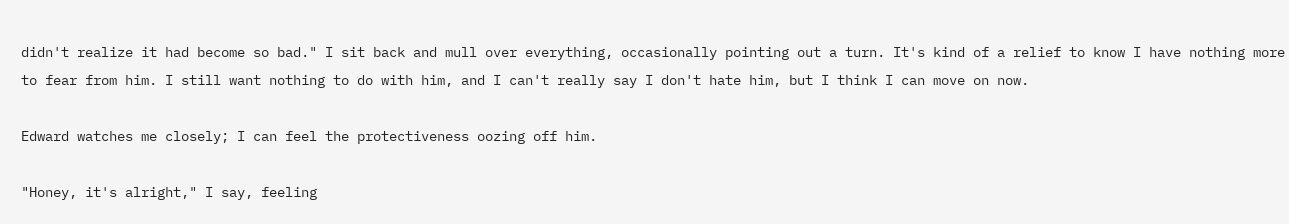didn't realize it had become so bad." I sit back and mull over everything, occasionally pointing out a turn. It's kind of a relief to know I have nothing more to fear from him. I still want nothing to do with him, and I can't really say I don't hate him, but I think I can move on now.

Edward watches me closely; I can feel the protectiveness oozing off him.

"Honey, it's alright," I say, feeling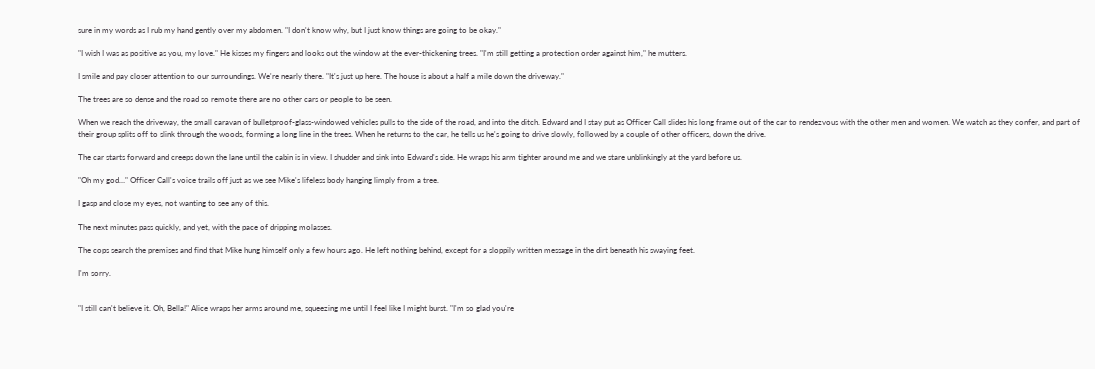sure in my words as I rub my hand gently over my abdomen. "I don't know why, but I just know things are going to be okay."

"I wish I was as positive as you, my love." He kisses my fingers and looks out the window at the ever-thickening trees. "I'm still getting a protection order against him," he mutters.

I smile and pay closer attention to our surroundings. We're nearly there. "It's just up here. The house is about a half a mile down the driveway."

The trees are so dense and the road so remote there are no other cars or people to be seen.

When we reach the driveway, the small caravan of bulletproof-glass-windowed vehicles pulls to the side of the road, and into the ditch. Edward and I stay put as Officer Call slides his long frame out of the car to rendezvous with the other men and women. We watch as they confer, and part of their group splits off to slink through the woods, forming a long line in the trees. When he returns to the car, he tells us he's going to drive slowly, followed by a couple of other officers, down the drive.

The car starts forward and creeps down the lane until the cabin is in view. I shudder and sink into Edward's side. He wraps his arm tighter around me and we stare unblinkingly at the yard before us.

"Oh my god…" Officer Call's voice trails off just as we see Mike's lifeless body hanging limply from a tree.

I gasp and close my eyes, not wanting to see any of this.

The next minutes pass quickly, and yet, with the pace of dripping molasses.

The cops search the premises and find that Mike hung himself only a few hours ago. He left nothing behind, except for a sloppily written message in the dirt beneath his swaying feet.

I'm sorry.


"I still can't believe it. Oh, Bella!" Alice wraps her arms around me, squeezing me until I feel like I might burst. "I'm so glad you're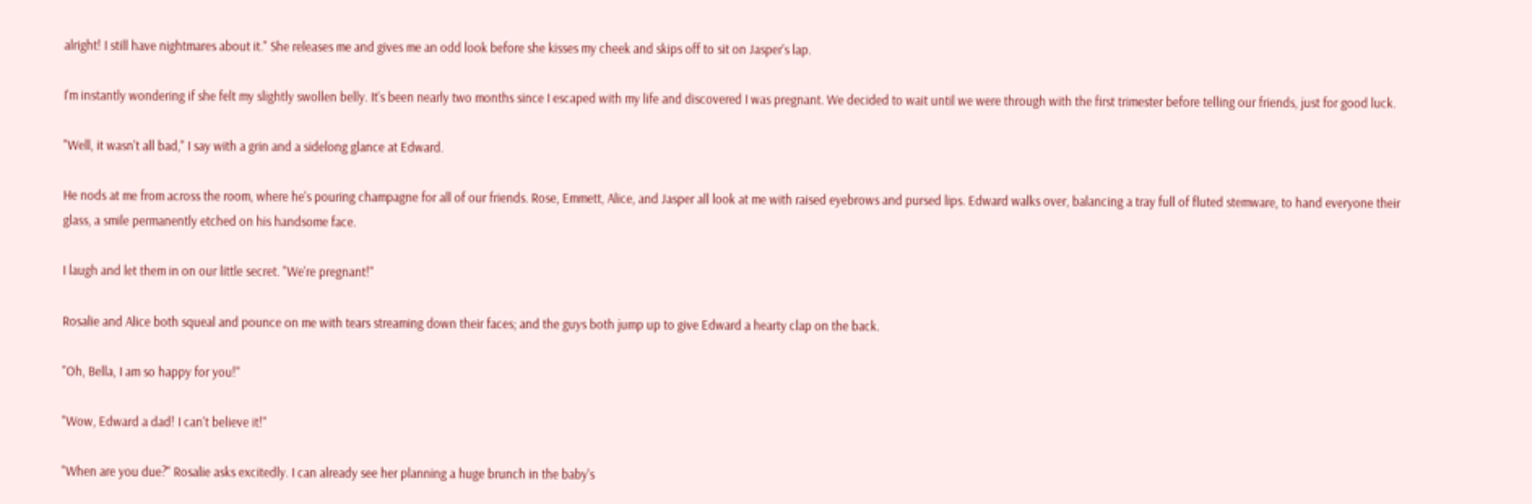alright! I still have nightmares about it." She releases me and gives me an odd look before she kisses my cheek and skips off to sit on Jasper's lap.

I'm instantly wondering if she felt my slightly swollen belly. It's been nearly two months since I escaped with my life and discovered I was pregnant. We decided to wait until we were through with the first trimester before telling our friends, just for good luck.

"Well, it wasn't all bad," I say with a grin and a sidelong glance at Edward.

He nods at me from across the room, where he's pouring champagne for all of our friends. Rose, Emmett, Alice, and Jasper all look at me with raised eyebrows and pursed lips. Edward walks over, balancing a tray full of fluted stemware, to hand everyone their glass, a smile permanently etched on his handsome face.

I laugh and let them in on our little secret. "We're pregnant!"

Rosalie and Alice both squeal and pounce on me with tears streaming down their faces; and the guys both jump up to give Edward a hearty clap on the back.

"Oh, Bella, I am so happy for you!"

"Wow, Edward a dad! I can't believe it!"

"When are you due?" Rosalie asks excitedly. I can already see her planning a huge brunch in the baby's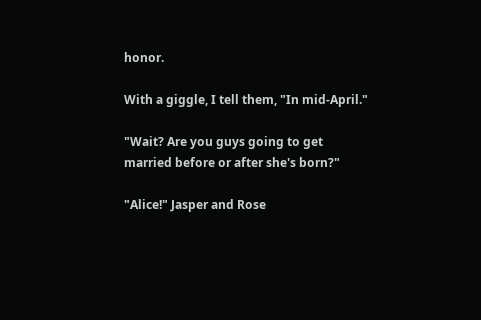honor.

With a giggle, I tell them, "In mid-April."

"Wait? Are you guys going to get married before or after she's born?"

"Alice!" Jasper and Rose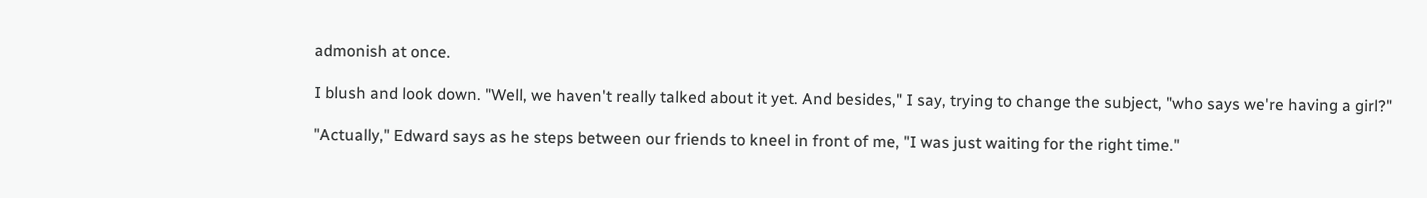admonish at once.

I blush and look down. "Well, we haven't really talked about it yet. And besides," I say, trying to change the subject, "who says we're having a girl?"

"Actually," Edward says as he steps between our friends to kneel in front of me, "I was just waiting for the right time."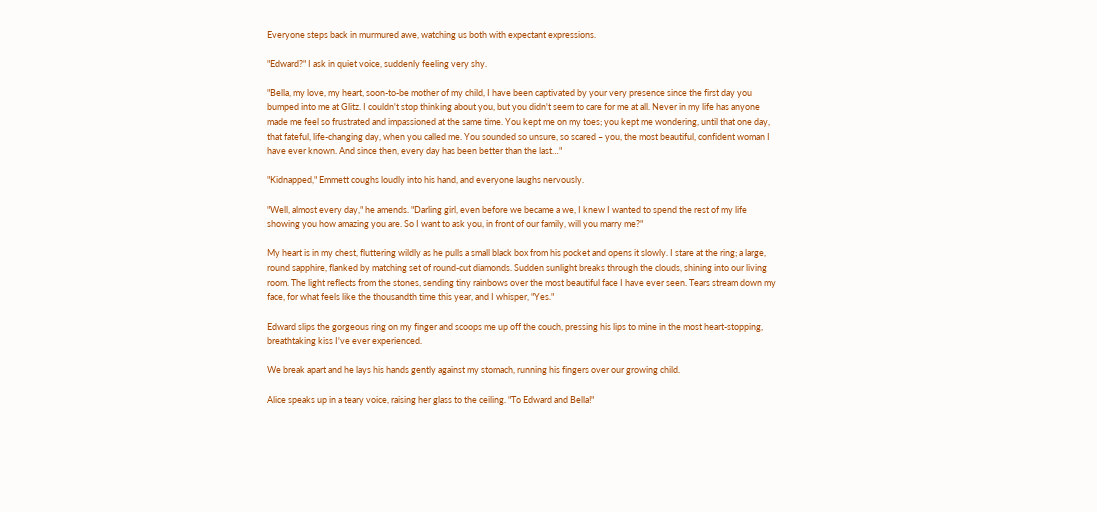Everyone steps back in murmured awe, watching us both with expectant expressions.

"Edward?" I ask in quiet voice, suddenly feeling very shy.

"Bella, my love, my heart, soon-to-be mother of my child, I have been captivated by your very presence since the first day you bumped into me at Glitz. I couldn't stop thinking about you, but you didn't seem to care for me at all. Never in my life has anyone made me feel so frustrated and impassioned at the same time. You kept me on my toes; you kept me wondering, until that one day, that fateful, life-changing day, when you called me. You sounded so unsure, so scared – you, the most beautiful, confident woman I have ever known. And since then, every day has been better than the last…"

"Kidnapped," Emmett coughs loudly into his hand, and everyone laughs nervously.

"Well, almost every day," he amends. "Darling girl, even before we became a we, I knew I wanted to spend the rest of my life showing you how amazing you are. So I want to ask you, in front of our family, will you marry me?"

My heart is in my chest, fluttering wildly as he pulls a small black box from his pocket and opens it slowly. I stare at the ring; a large, round sapphire, flanked by matching set of round-cut diamonds. Sudden sunlight breaks through the clouds, shining into our living room. The light reflects from the stones, sending tiny rainbows over the most beautiful face I have ever seen. Tears stream down my face, for what feels like the thousandth time this year, and I whisper, "Yes."

Edward slips the gorgeous ring on my finger and scoops me up off the couch, pressing his lips to mine in the most heart-stopping, breathtaking kiss I've ever experienced.

We break apart and he lays his hands gently against my stomach, running his fingers over our growing child.

Alice speaks up in a teary voice, raising her glass to the ceiling. "To Edward and Bella!"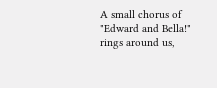A small chorus of "Edward and Bella!" rings around us,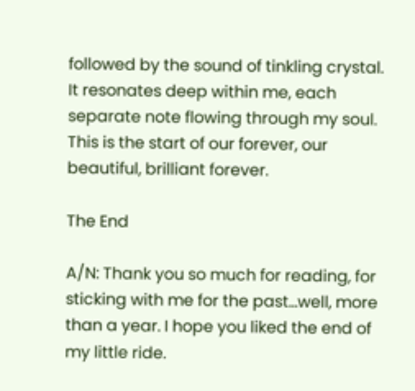followed by the sound of tinkling crystal. It resonates deep within me, each separate note flowing through my soul. This is the start of our forever, our beautiful, brilliant forever.

The End

A/N: Thank you so much for reading, for sticking with me for the past…well, more than a year. I hope you liked the end of my little ride.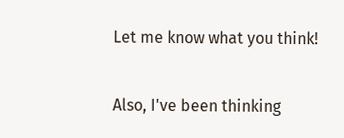Let me know what you think!

Also, I've been thinking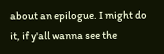about an epilogue. I might do it, if y'all wanna see the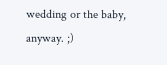wedding or the baby, anyway. ;)